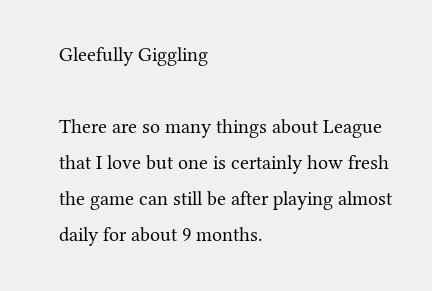Gleefully Giggling

There are so many things about League that I love but one is certainly how fresh the game can still be after playing almost daily for about 9 months.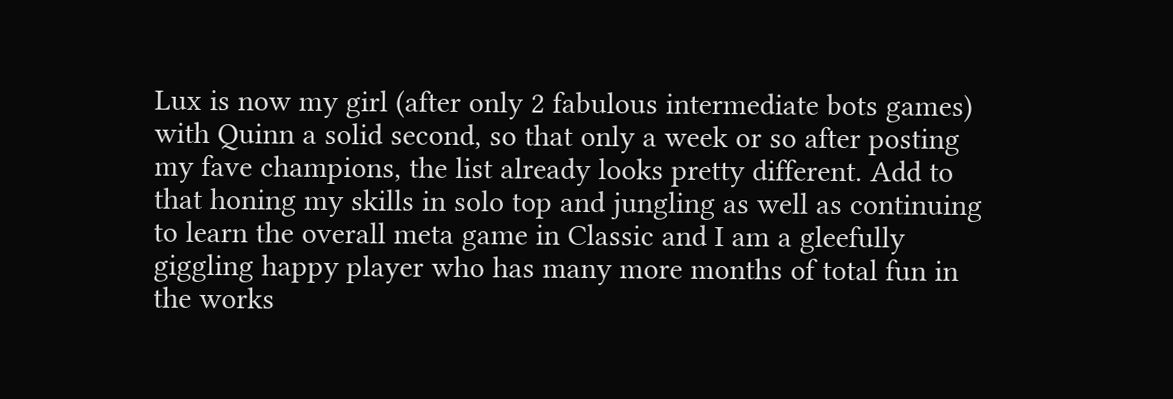Lux is now my girl (after only 2 fabulous intermediate bots games) with Quinn a solid second, so that only a week or so after posting my fave champions, the list already looks pretty different. Add to that honing my skills in solo top and jungling as well as continuing to learn the overall meta game in Classic and I am a gleefully giggling happy player who has many more months of total fun in the works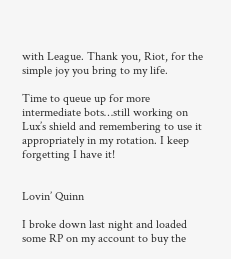with League. Thank you, Riot, for the simple joy you bring to my life.

Time to queue up for more intermediate bots…still working on Lux’s shield and remembering to use it appropriately in my rotation. I keep forgetting I have it!


Lovin’ Quinn

I broke down last night and loaded some RP on my account to buy the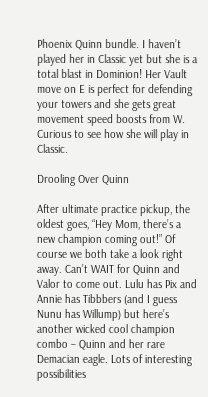Phoenix Quinn bundle. I haven’t played her in Classic yet but she is a total blast in Dominion! Her Vault move on E is perfect for defending your towers and she gets great movement speed boosts from W. Curious to see how she will play in Classic.

Drooling Over Quinn

After ultimate practice pickup, the oldest goes, “Hey Mom, there’s a new champion coming out!” Of course we both take a look right away. Can’t WAIT for Quinn and Valor to come out. Lulu has Pix and Annie has Tibbbers (and I guess Nunu has Willump) but here’s another wicked cool champion combo – Quinn and her rare Demacian eagle. Lots of interesting possibilities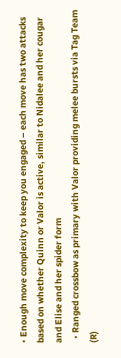• Enough move complexity to keep you engaged – each move has two attacks based on whether Quinn or Valor is active, similar to Nidalee and her cougar and Elise and her spider form
  • Ranged crossbow as primary with Valor providing melee bursts via Tag Team (R)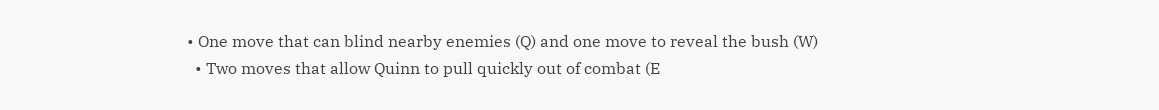• One move that can blind nearby enemies (Q) and one move to reveal the bush (W)
  • Two moves that allow Quinn to pull quickly out of combat (E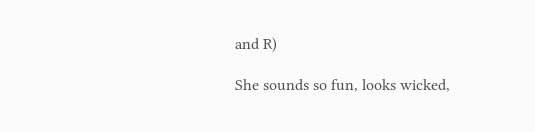and R)

She sounds so fun, looks wicked,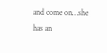and come on…she has an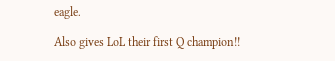eagle.

Also gives LoL their first Q champion!!